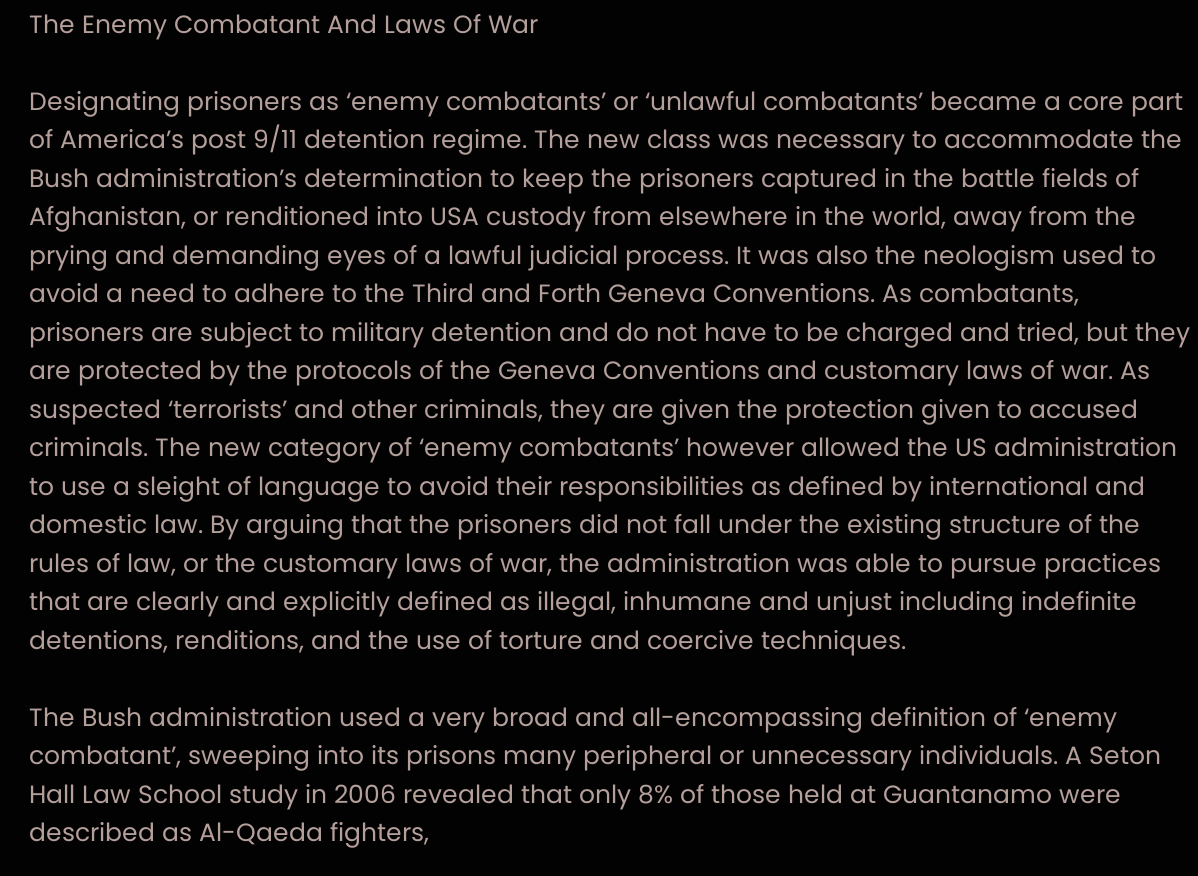The Enemy Combatant And Laws Of War

Designating prisoners as ‘enemy combatants’ or ‘unlawful combatants’ became a core part of America’s post 9/11 detention regime. The new class was necessary to accommodate the Bush administration’s determination to keep the prisoners captured in the battle fields of Afghanistan, or renditioned into USA custody from elsewhere in the world, away from the prying and demanding eyes of a lawful judicial process. It was also the neologism used to avoid a need to adhere to the Third and Forth Geneva Conventions. As combatants, prisoners are subject to military detention and do not have to be charged and tried, but they are protected by the protocols of the Geneva Conventions and customary laws of war. As suspected ‘terrorists’ and other criminals, they are given the protection given to accused criminals. The new category of ‘enemy combatants’ however allowed the US administration to use a sleight of language to avoid their responsibilities as defined by international and domestic law. By arguing that the prisoners did not fall under the existing structure of the rules of law, or the customary laws of war, the administration was able to pursue practices that are clearly and explicitly defined as illegal, inhumane and unjust including indefinite detentions, renditions, and the use of torture and coercive techniques.

The Bush administration used a very broad and all-encompassing definition of ‘enemy combatant’, sweeping into its prisons many peripheral or unnecessary individuals. A Seton Hall Law School study in 2006 revealed that only 8% of those held at Guantanamo were described as Al-Qaeda fighters,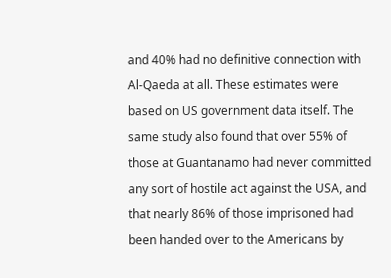and 40% had no definitive connection with Al-Qaeda at all. These estimates were based on US government data itself. The same study also found that over 55% of those at Guantanamo had never committed any sort of hostile act against the USA, and that nearly 86% of those imprisoned had been handed over to the Americans by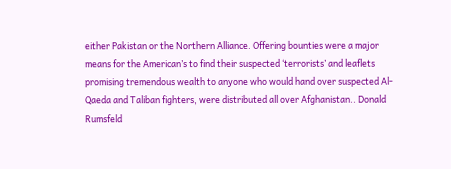either Pakistan or the Northern Alliance. Offering bounties were a major means for the American’s to find their suspected ‘terrorists’ and leaflets promising tremendous wealth to anyone who would hand over suspected Al-Qaeda and Taliban fighters, were distributed all over Afghanistan.. Donald Rumsfeld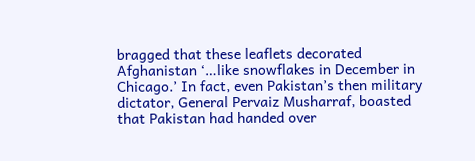bragged that these leaflets decorated Afghanistan ‘…like snowflakes in December in Chicago.’ In fact, even Pakistan’s then military dictator, General Pervaiz Musharraf, boasted that Pakistan had handed over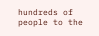hundreds of people to the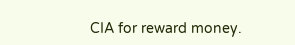CIA for reward money.